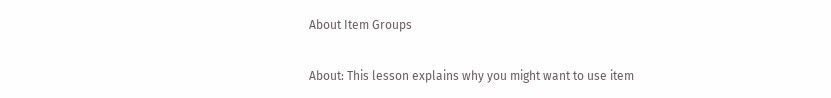About Item Groups

About: This lesson explains why you might want to use item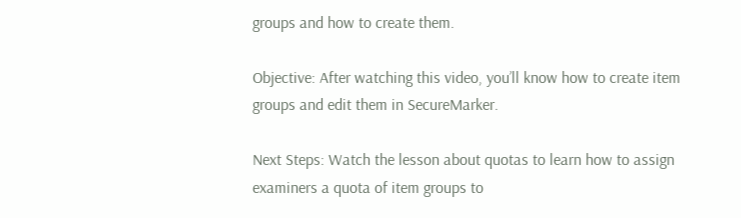groups and how to create them.

Objective: After watching this video, you’ll know how to create item groups and edit them in SecureMarker.

Next Steps: Watch the lesson about quotas to learn how to assign examiners a quota of item groups to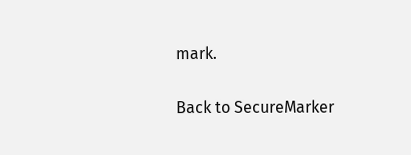mark.

Back to SecureMarker